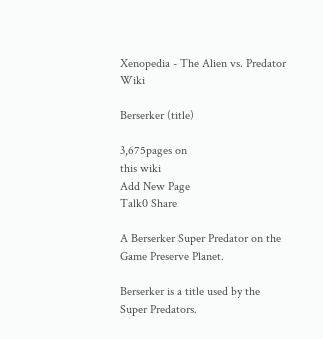Xenopedia - The Alien vs. Predator Wiki

Berserker (title)

3,675pages on
this wiki
Add New Page
Talk0 Share

A Berserker Super Predator on the Game Preserve Planet.

Berserker is a title used by the Super Predators.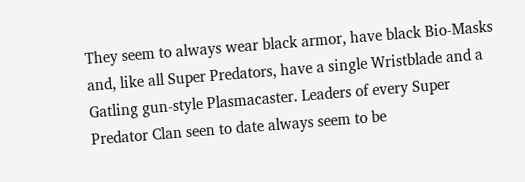They seem to always wear black armor, have black Bio-Masks and, like all Super Predators, have a single Wristblade and a Gatling gun-style Plasmacaster. Leaders of every Super Predator Clan seen to date always seem to be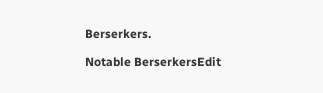Berserkers.

Notable BerserkersEdit